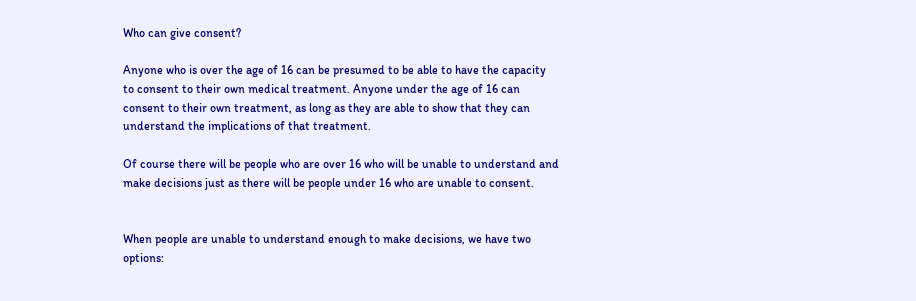Who can give consent?

Anyone who is over the age of 16 can be presumed to be able to have the capacity to consent to their own medical treatment. Anyone under the age of 16 can consent to their own treatment, as long as they are able to show that they can understand the implications of that treatment.

Of course there will be people who are over 16 who will be unable to understand and make decisions just as there will be people under 16 who are unable to consent.


When people are unable to understand enough to make decisions, we have two options: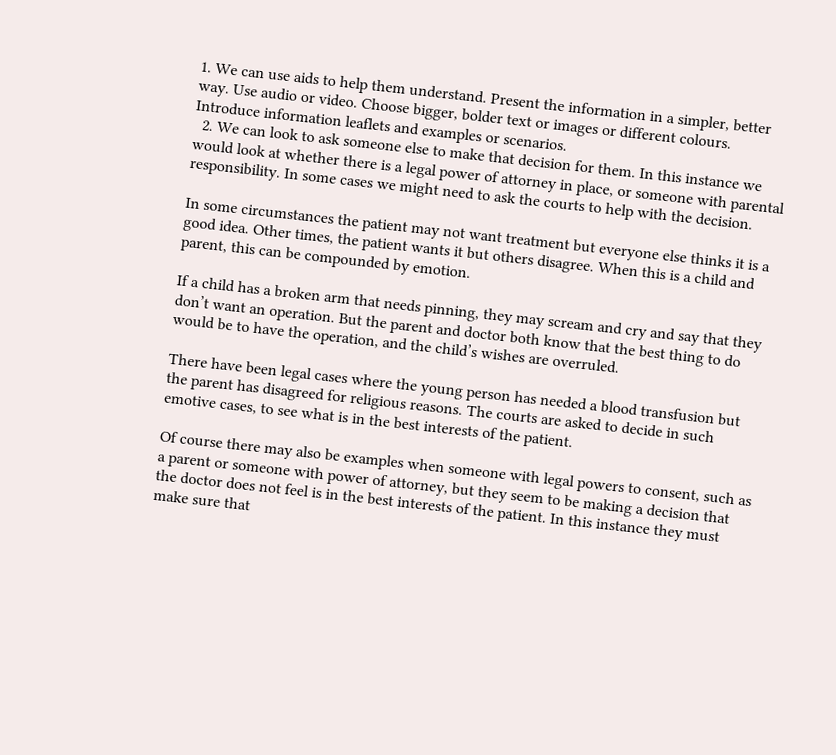1. We can use aids to help them understand. Present the information in a simpler, better way. Use audio or video. Choose bigger, bolder text or images or different colours. Introduce information leaflets and examples or scenarios.
  2. We can look to ask someone else to make that decision for them. In this instance we would look at whether there is a legal power of attorney in place, or someone with parental responsibility. In some cases we might need to ask the courts to help with the decision.

In some circumstances the patient may not want treatment but everyone else thinks it is a good idea. Other times, the patient wants it but others disagree. When this is a child and parent, this can be compounded by emotion.

If a child has a broken arm that needs pinning, they may scream and cry and say that they don’t want an operation. But the parent and doctor both know that the best thing to do would be to have the operation, and the child’s wishes are overruled.

There have been legal cases where the young person has needed a blood transfusion but the parent has disagreed for religious reasons. The courts are asked to decide in such emotive cases, to see what is in the best interests of the patient.

Of course there may also be examples when someone with legal powers to consent, such as a parent or someone with power of attorney, but they seem to be making a decision that the doctor does not feel is in the best interests of the patient. In this instance they must make sure that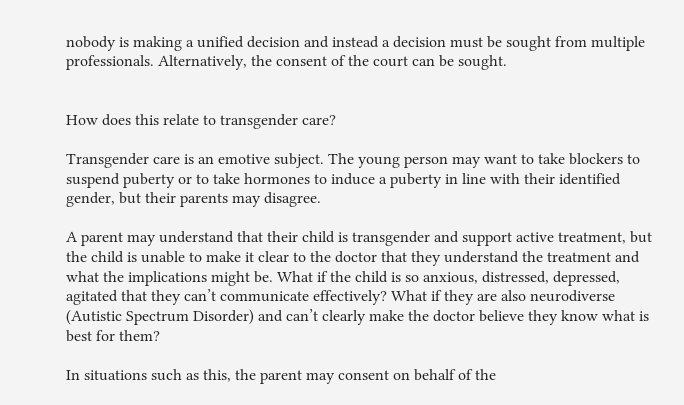nobody is making a unified decision and instead a decision must be sought from multiple professionals. Alternatively, the consent of the court can be sought.


How does this relate to transgender care?

Transgender care is an emotive subject. The young person may want to take blockers to suspend puberty or to take hormones to induce a puberty in line with their identified gender, but their parents may disagree.

A parent may understand that their child is transgender and support active treatment, but the child is unable to make it clear to the doctor that they understand the treatment and what the implications might be. What if the child is so anxious, distressed, depressed, agitated that they can’t communicate effectively? What if they are also neurodiverse (Autistic Spectrum Disorder) and can’t clearly make the doctor believe they know what is best for them?

In situations such as this, the parent may consent on behalf of the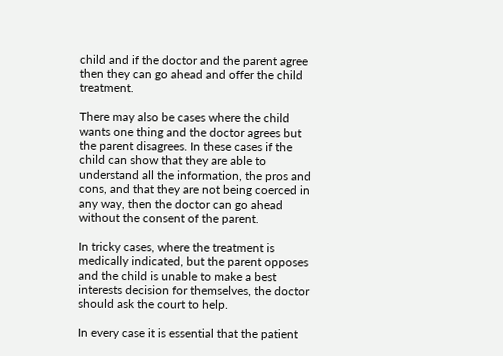child and if the doctor and the parent agree then they can go ahead and offer the child treatment.

There may also be cases where the child wants one thing and the doctor agrees but the parent disagrees. In these cases if the child can show that they are able to understand all the information, the pros and cons, and that they are not being coerced in any way, then the doctor can go ahead without the consent of the parent.

In tricky cases, where the treatment is medically indicated, but the parent opposes and the child is unable to make a best interests decision for themselves, the doctor should ask the court to help.

In every case it is essential that the patient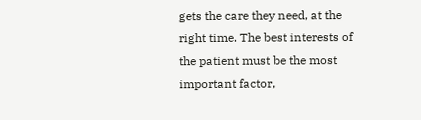gets the care they need, at the right time. The best interests of the patient must be the most important factor,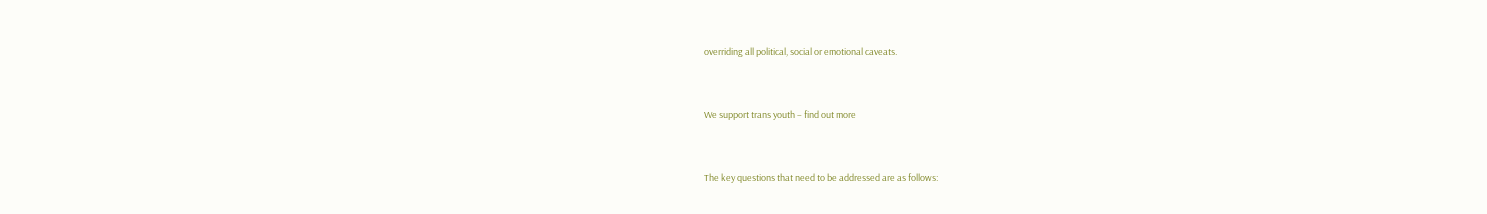overriding all political, social or emotional caveats.


We support trans youth – find out more


The key questions that need to be addressed are as follows: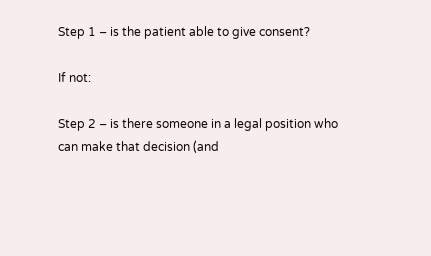Step 1 – is the patient able to give consent?

If not:

Step 2 – is there someone in a legal position who can make that decision (and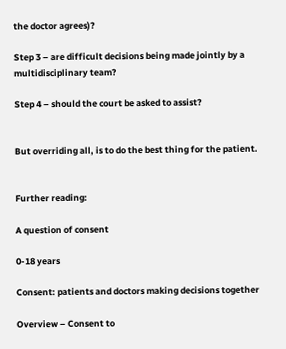the doctor agrees)?

Step 3 – are difficult decisions being made jointly by a multidisciplinary team?

Step 4 – should the court be asked to assist?


But overriding all, is to do the best thing for the patient.


Further reading:

A question of consent

0-18 years

Consent: patients and doctors making decisions together

Overview – Consent to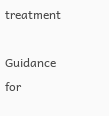treatment

Guidance for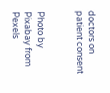doctors on patient consent


Photo by Pixabay from Pexels